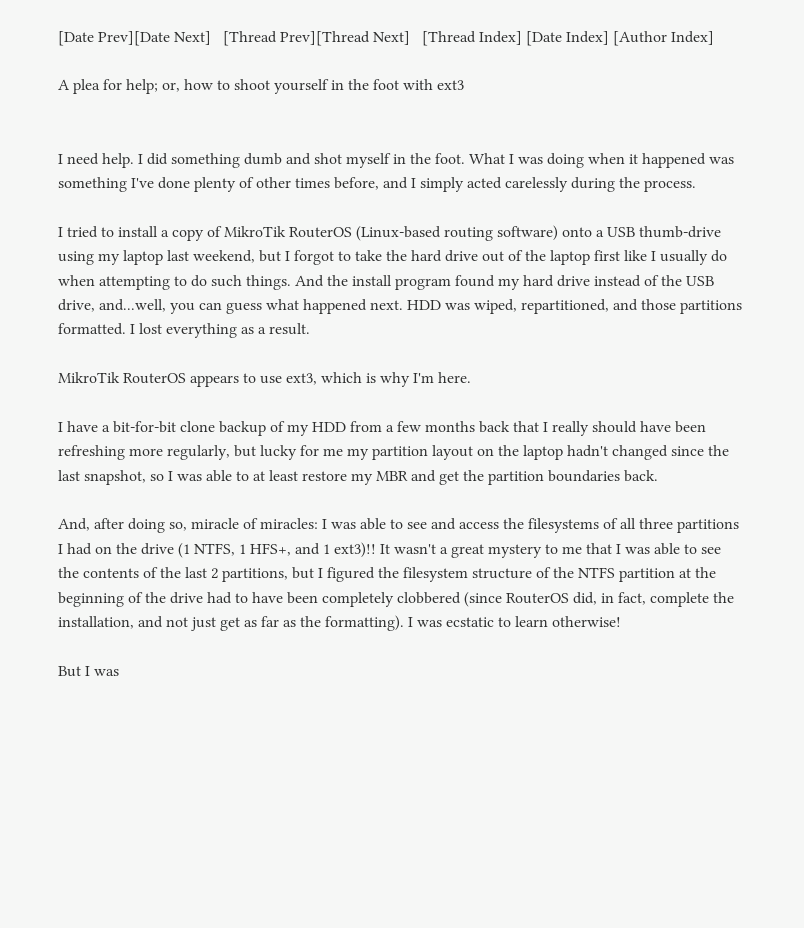[Date Prev][Date Next]   [Thread Prev][Thread Next]   [Thread Index] [Date Index] [Author Index]

A plea for help; or, how to shoot yourself in the foot with ext3


I need help. I did something dumb and shot myself in the foot. What I was doing when it happened was something I've done plenty of other times before, and I simply acted carelessly during the process.

I tried to install a copy of MikroTik RouterOS (Linux-based routing software) onto a USB thumb-drive using my laptop last weekend, but I forgot to take the hard drive out of the laptop first like I usually do when attempting to do such things. And the install program found my hard drive instead of the USB drive, and...well, you can guess what happened next. HDD was wiped, repartitioned, and those partitions formatted. I lost everything as a result.

MikroTik RouterOS appears to use ext3, which is why I'm here.

I have a bit-for-bit clone backup of my HDD from a few months back that I really should have been refreshing more regularly, but lucky for me my partition layout on the laptop hadn't changed since the last snapshot, so I was able to at least restore my MBR and get the partition boundaries back.

And, after doing so, miracle of miracles: I was able to see and access the filesystems of all three partitions I had on the drive (1 NTFS, 1 HFS+, and 1 ext3)!! It wasn't a great mystery to me that I was able to see the contents of the last 2 partitions, but I figured the filesystem structure of the NTFS partition at the beginning of the drive had to have been completely clobbered (since RouterOS did, in fact, complete the installation, and not just get as far as the formatting). I was ecstatic to learn otherwise!

But I was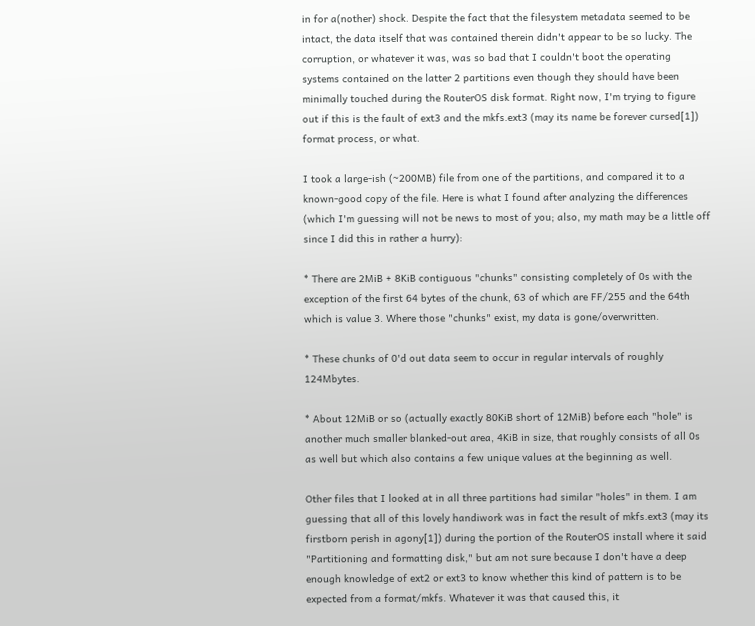in for a(nother) shock. Despite the fact that the filesystem metadata seemed to be intact, the data itself that was contained therein didn't appear to be so lucky. The corruption, or whatever it was, was so bad that I couldn't boot the operating systems contained on the latter 2 partitions even though they should have been minimally touched during the RouterOS disk format. Right now, I'm trying to figure out if this is the fault of ext3 and the mkfs.ext3 (may its name be forever cursed[1]) format process, or what.

I took a large-ish (~200MB) file from one of the partitions, and compared it to a known-good copy of the file. Here is what I found after analyzing the differences (which I'm guessing will not be news to most of you; also, my math may be a little off since I did this in rather a hurry):

* There are 2MiB + 8KiB contiguous "chunks" consisting completely of 0s with the exception of the first 64 bytes of the chunk, 63 of which are FF/255 and the 64th which is value 3. Where those "chunks" exist, my data is gone/overwritten.

* These chunks of 0'd out data seem to occur in regular intervals of roughly 124Mbytes.

* About 12MiB or so (actually exactly 80KiB short of 12MiB) before each "hole" is another much smaller blanked-out area, 4KiB in size, that roughly consists of all 0s as well but which also contains a few unique values at the beginning as well.

Other files that I looked at in all three partitions had similar "holes" in them. I am guessing that all of this lovely handiwork was in fact the result of mkfs.ext3 (may its firstborn perish in agony[1]) during the portion of the RouterOS install where it said "Partitioning and formatting disk," but am not sure because I don't have a deep enough knowledge of ext2 or ext3 to know whether this kind of pattern is to be expected from a format/mkfs. Whatever it was that caused this, it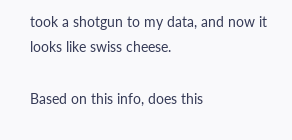took a shotgun to my data, and now it looks like swiss cheese.

Based on this info, does this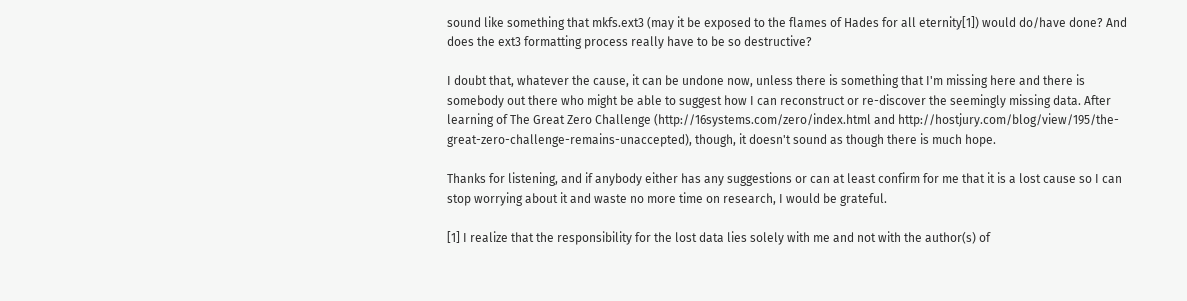sound like something that mkfs.ext3 (may it be exposed to the flames of Hades for all eternity[1]) would do/have done? And does the ext3 formatting process really have to be so destructive?

I doubt that, whatever the cause, it can be undone now, unless there is something that I'm missing here and there is somebody out there who might be able to suggest how I can reconstruct or re-discover the seemingly missing data. After learning of The Great Zero Challenge (http://16systems.com/zero/index.html and http://hostjury.com/blog/view/195/the-great-zero-challenge-remains-unaccepted), though, it doesn't sound as though there is much hope.

Thanks for listening, and if anybody either has any suggestions or can at least confirm for me that it is a lost cause so I can stop worrying about it and waste no more time on research, I would be grateful.

[1] I realize that the responsibility for the lost data lies solely with me and not with the author(s) of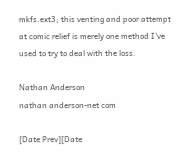mkfs.ext3; this venting and poor attempt at comic relief is merely one method I've used to try to deal with the loss.

Nathan Anderson
nathan anderson-net com

[Date Prev][Date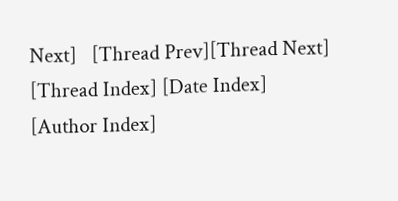Next]   [Thread Prev][Thread Next]   [Thread Index] [Date Index] [Author Index]